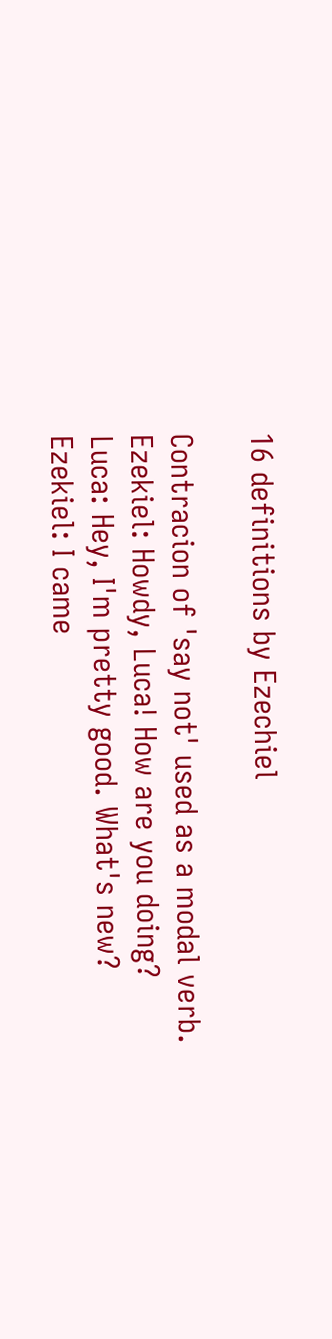16 definitions by Ezechiel

Contracion of 'say not' used as a modal verb.
Ezekiel: Howdy, Luca! How are you doing?
Luca: Hey, I'm pretty good. What's new?
Ezekiel: I came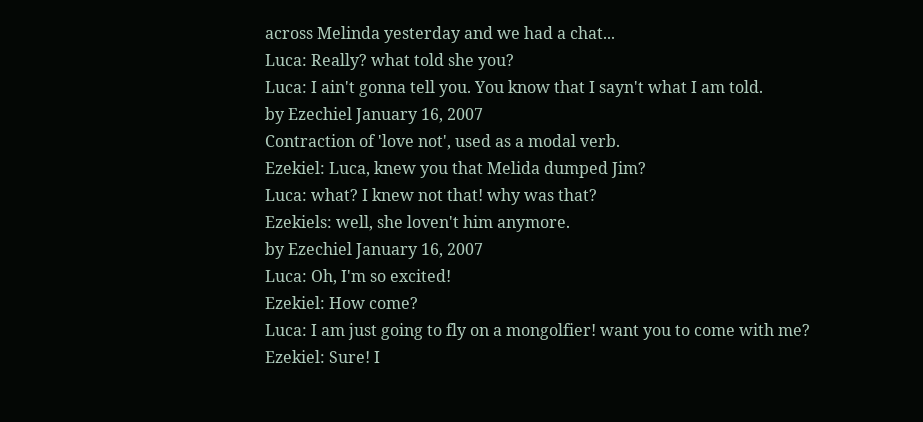across Melinda yesterday and we had a chat...
Luca: Really? what told she you?
Luca: I ain't gonna tell you. You know that I sayn't what I am told.
by Ezechiel January 16, 2007
Contraction of 'love not', used as a modal verb.
Ezekiel: Luca, knew you that Melida dumped Jim?
Luca: what? I knew not that! why was that?
Ezekiels: well, she loven't him anymore.
by Ezechiel January 16, 2007
Luca: Oh, I'm so excited!
Ezekiel: How come?
Luca: I am just going to fly on a mongolfier! want you to come with me?
Ezekiel: Sure! I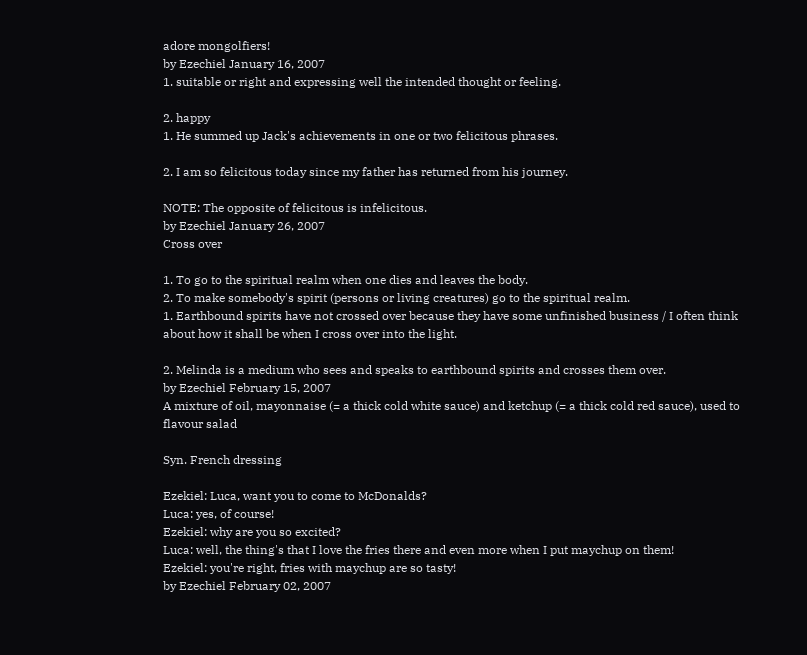adore mongolfiers!
by Ezechiel January 16, 2007
1. suitable or right and expressing well the intended thought or feeling.

2. happy
1. He summed up Jack's achievements in one or two felicitous phrases.

2. I am so felicitous today since my father has returned from his journey.

NOTE: The opposite of felicitous is infelicitous.
by Ezechiel January 26, 2007
Cross over

1. To go to the spiritual realm when one dies and leaves the body.
2. To make somebody's spirit (persons or living creatures) go to the spiritual realm.
1. Earthbound spirits have not crossed over because they have some unfinished business / I often think about how it shall be when I cross over into the light.

2. Melinda is a medium who sees and speaks to earthbound spirits and crosses them over.
by Ezechiel February 15, 2007
A mixture of oil, mayonnaise (= a thick cold white sauce) and ketchup (= a thick cold red sauce), used to flavour salad

Syn. French dressing

Ezekiel: Luca, want you to come to McDonalds?
Luca: yes, of course!
Ezekiel: why are you so excited?
Luca: well, the thing's that I love the fries there and even more when I put maychup on them!
Ezekiel: you're right, fries with maychup are so tasty!
by Ezechiel February 02, 2007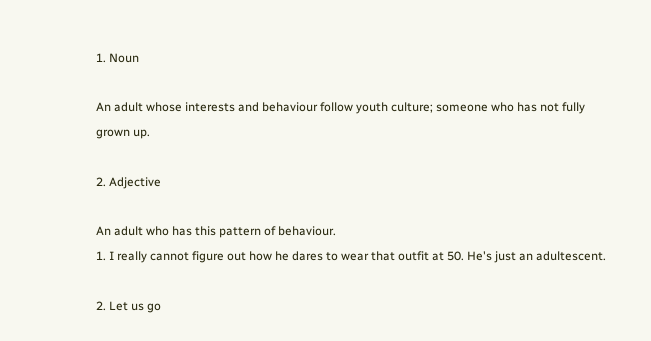1. Noun

An adult whose interests and behaviour follow youth culture; someone who has not fully grown up.

2. Adjective

An adult who has this pattern of behaviour.
1. I really cannot figure out how he dares to wear that outfit at 50. He's just an adultescent.

2. Let us go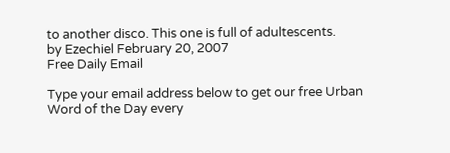to another disco. This one is full of adultescents.
by Ezechiel February 20, 2007
Free Daily Email

Type your email address below to get our free Urban Word of the Day every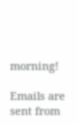morning!

Emails are sent from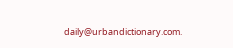daily@urbandictionary.com.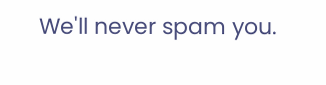We'll never spam you.